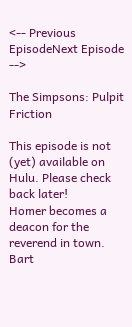<-- Previous EpisodeNext Episode -->

The Simpsons: Pulpit Friction

This episode is not (yet) available on Hulu. Please check back later!
Homer becomes a deacon for the reverend in town.
Bart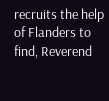recruits the help of Flanders to find, Reverend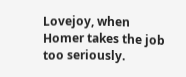Lovejoy, when Homer takes the job too seriously.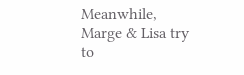Meanwhile, Marge & Lisa try to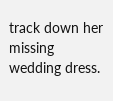track down her missing wedding dress.